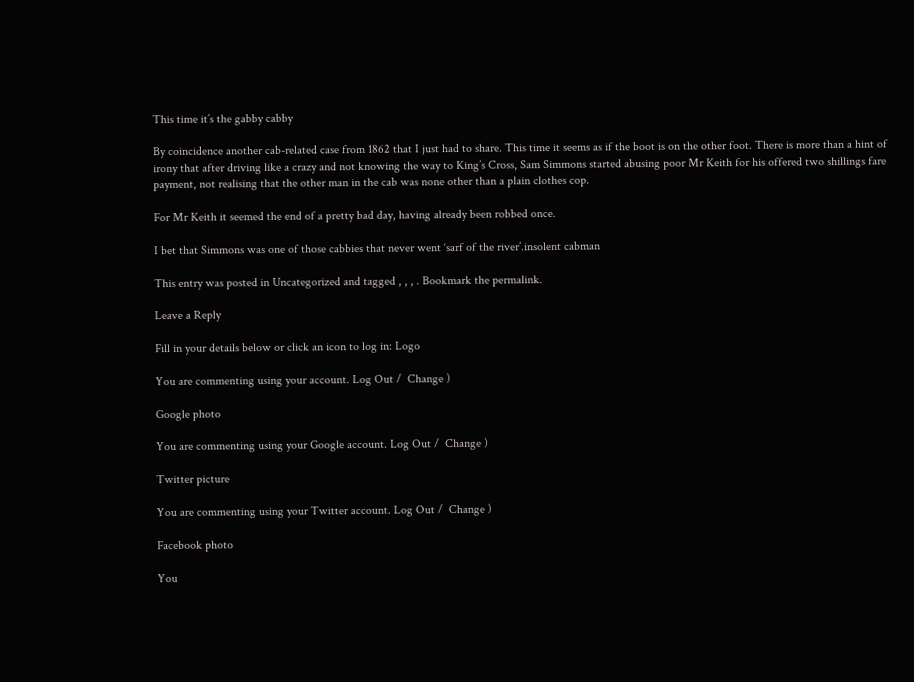This time it’s the gabby cabby

By coincidence another cab-related case from 1862 that I just had to share. This time it seems as if the boot is on the other foot. There is more than a hint of irony that after driving like a crazy and not knowing the way to King’s Cross, Sam Simmons started abusing poor Mr Keith for his offered two shillings fare payment, not realising that the other man in the cab was none other than a plain clothes cop.

For Mr Keith it seemed the end of a pretty bad day, having already been robbed once.

I bet that Simmons was one of those cabbies that never went ‘sarf of the river’.insolent cabman

This entry was posted in Uncategorized and tagged , , , . Bookmark the permalink.

Leave a Reply

Fill in your details below or click an icon to log in: Logo

You are commenting using your account. Log Out /  Change )

Google photo

You are commenting using your Google account. Log Out /  Change )

Twitter picture

You are commenting using your Twitter account. Log Out /  Change )

Facebook photo

You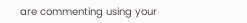are commenting using your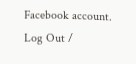Facebook account. Log Out /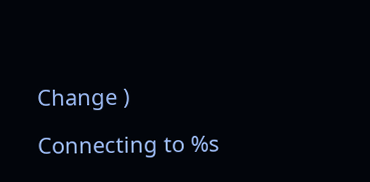Change )

Connecting to %s